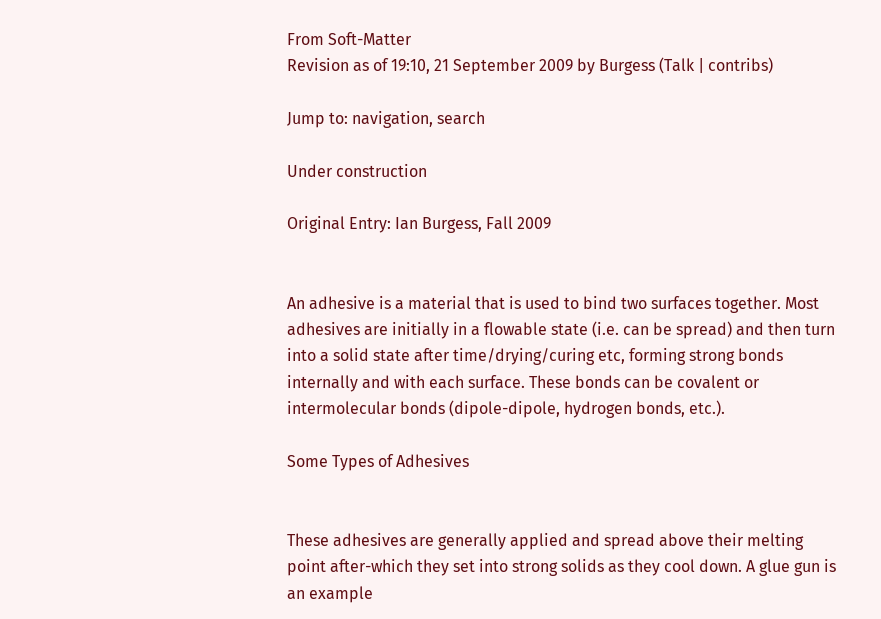From Soft-Matter
Revision as of 19:10, 21 September 2009 by Burgess (Talk | contribs)

Jump to: navigation, search

Under construction

Original Entry: Ian Burgess, Fall 2009


An adhesive is a material that is used to bind two surfaces together. Most adhesives are initially in a flowable state (i.e. can be spread) and then turn into a solid state after time/drying/curing etc, forming strong bonds internally and with each surface. These bonds can be covalent or intermolecular bonds (dipole-dipole, hydrogen bonds, etc.).

Some Types of Adhesives


These adhesives are generally applied and spread above their melting point after-which they set into strong solids as they cool down. A glue gun is an example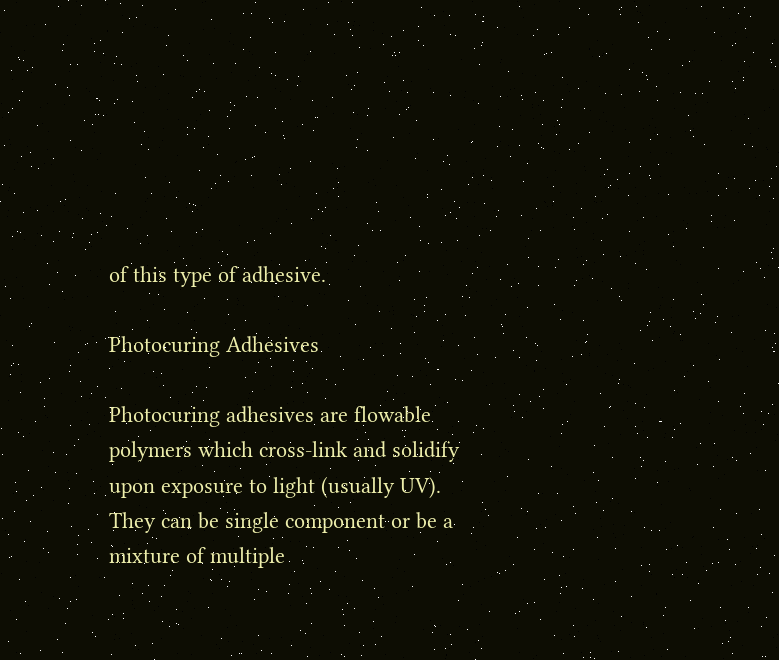of this type of adhesive.

Photocuring Adhesives

Photocuring adhesives are flowable polymers which cross-link and solidify upon exposure to light (usually UV). They can be single component or be a mixture of multiple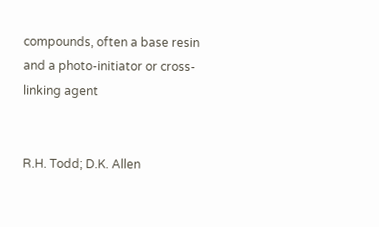compounds, often a base resin and a photo-initiator or cross-linking agent


R.H. Todd; D.K. Allen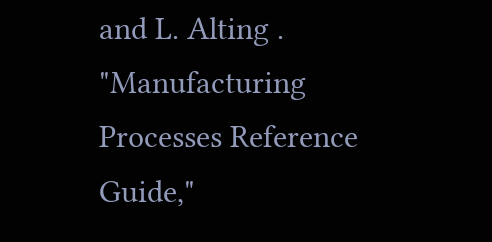and L. Alting . "Manufacturing Processes Reference Guide,"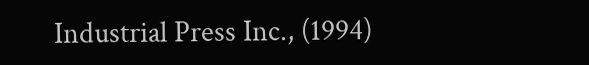Industrial Press Inc., (1994)